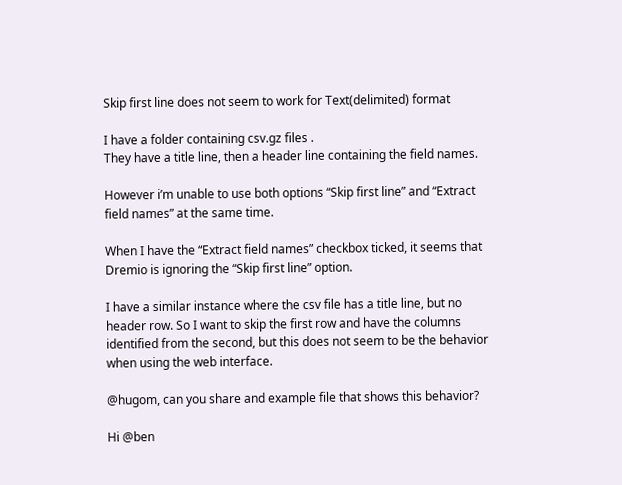Skip first line does not seem to work for Text(delimited) format

I have a folder containing csv.gz files .
They have a title line, then a header line containing the field names.

However i’m unable to use both options “Skip first line” and “Extract field names” at the same time.

When I have the “Extract field names” checkbox ticked, it seems that Dremio is ignoring the “Skip first line” option.

I have a similar instance where the csv file has a title line, but no header row. So I want to skip the first row and have the columns identified from the second, but this does not seem to be the behavior when using the web interface.

@hugom, can you share and example file that shows this behavior?

Hi @ben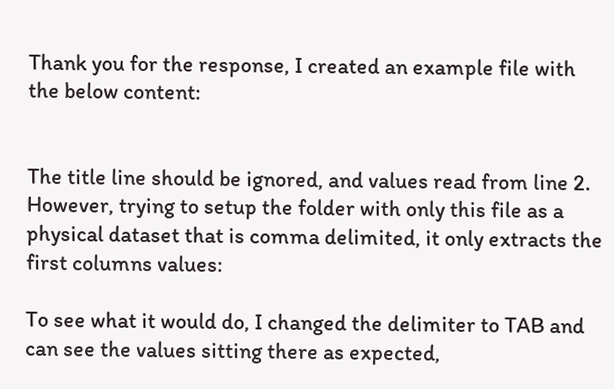Thank you for the response, I created an example file with the below content:


The title line should be ignored, and values read from line 2. However, trying to setup the folder with only this file as a physical dataset that is comma delimited, it only extracts the first columns values:

To see what it would do, I changed the delimiter to TAB and can see the values sitting there as expected,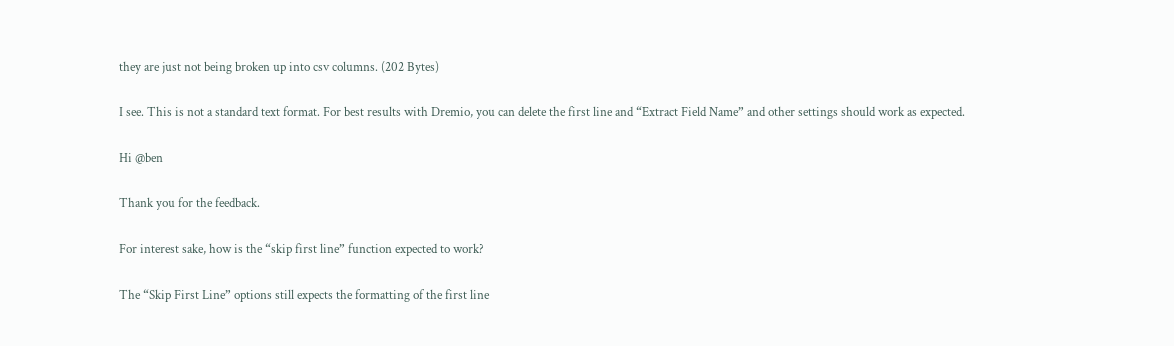they are just not being broken up into csv columns. (202 Bytes)

I see. This is not a standard text format. For best results with Dremio, you can delete the first line and “Extract Field Name” and other settings should work as expected.

Hi @ben

Thank you for the feedback.

For interest sake, how is the “skip first line” function expected to work?

The “Skip First Line” options still expects the formatting of the first line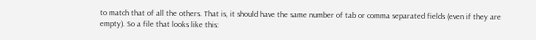to match that of all the others. That is, it should have the same number of tab or comma separated fields (even if they are empty). So a file that looks like this: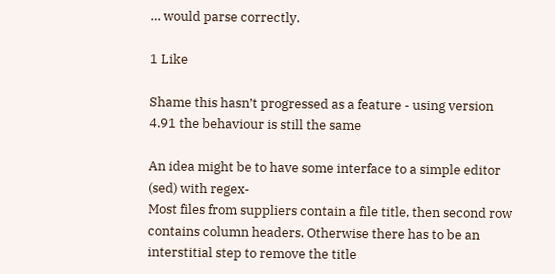… would parse correctly.

1 Like

Shame this hasn’t progressed as a feature - using version 4.91 the behaviour is still the same

An idea might be to have some interface to a simple editor (sed) with regex-
Most files from suppliers contain a file title, then second row contains column headers. Otherwise there has to be an interstitial step to remove the title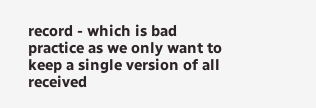record - which is bad practice as we only want to keep a single version of all received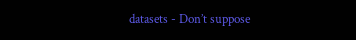datasets - Don’t suppose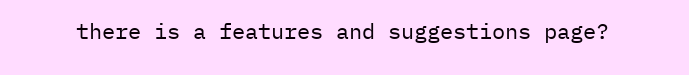there is a features and suggestions page?